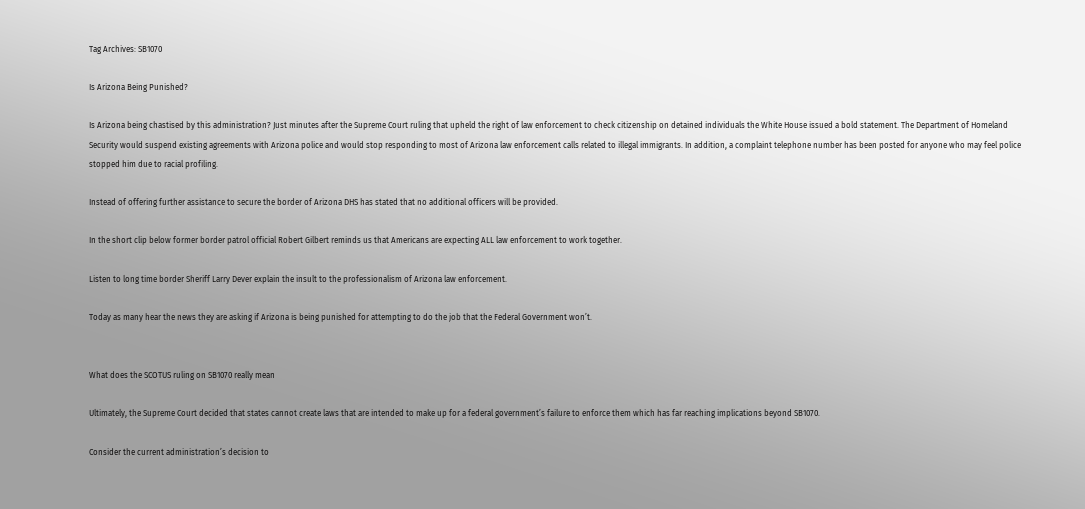Tag Archives: SB1070

Is Arizona Being Punished?

Is Arizona being chastised by this administration? Just minutes after the Supreme Court ruling that upheld the right of law enforcement to check citizenship on detained individuals the White House issued a bold statement. The Department of Homeland Security would suspend existing agreements with Arizona police and would stop responding to most of Arizona law enforcement calls related to illegal immigrants. In addition, a complaint telephone number has been posted for anyone who may feel police stopped him due to racial profiling.

Instead of offering further assistance to secure the border of Arizona DHS has stated that no additional officers will be provided.

In the short clip below former border patrol official Robert Gilbert reminds us that Americans are expecting ALL law enforcement to work together.

Listen to long time border Sheriff Larry Dever explain the insult to the professionalism of Arizona law enforcement.

Today as many hear the news they are asking if Arizona is being punished for attempting to do the job that the Federal Government won’t.


What does the SCOTUS ruling on SB1070 really mean

Ultimately, the Supreme Court decided that states cannot create laws that are intended to make up for a federal government’s failure to enforce them which has far reaching implications beyond SB1070.

Consider the current administration’s decision to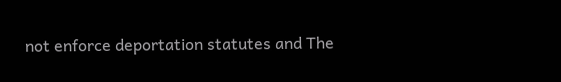not enforce deportation statutes and The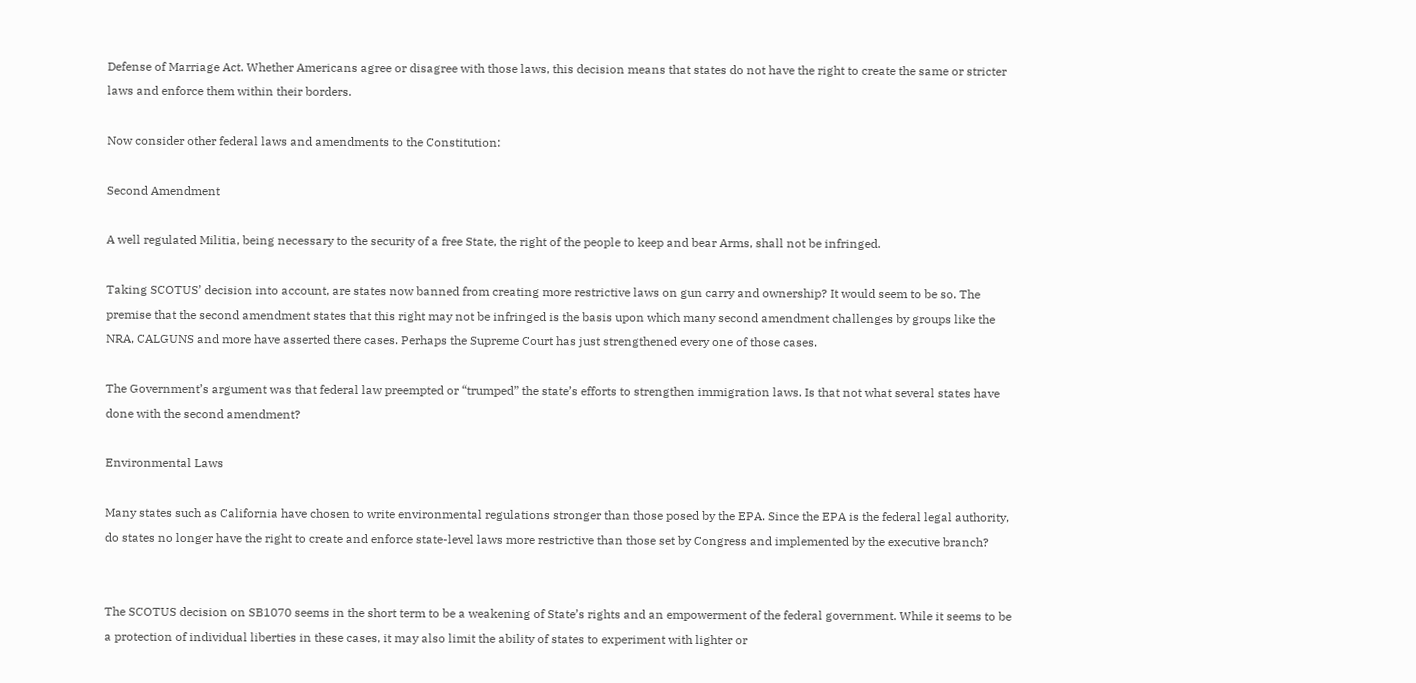Defense of Marriage Act. Whether Americans agree or disagree with those laws, this decision means that states do not have the right to create the same or stricter laws and enforce them within their borders.

Now consider other federal laws and amendments to the Constitution:

Second Amendment

A well regulated Militia, being necessary to the security of a free State, the right of the people to keep and bear Arms, shall not be infringed.

Taking SCOTUS’ decision into account, are states now banned from creating more restrictive laws on gun carry and ownership? It would seem to be so. The premise that the second amendment states that this right may not be infringed is the basis upon which many second amendment challenges by groups like the NRA, CALGUNS and more have asserted there cases. Perhaps the Supreme Court has just strengthened every one of those cases.

The Government’s argument was that federal law preempted or “trumped” the state’s efforts to strengthen immigration laws. Is that not what several states have done with the second amendment?

Environmental Laws

Many states such as California have chosen to write environmental regulations stronger than those posed by the EPA. Since the EPA is the federal legal authority, do states no longer have the right to create and enforce state-level laws more restrictive than those set by Congress and implemented by the executive branch?


The SCOTUS decision on SB1070 seems in the short term to be a weakening of State’s rights and an empowerment of the federal government. While it seems to be a protection of individual liberties in these cases, it may also limit the ability of states to experiment with lighter or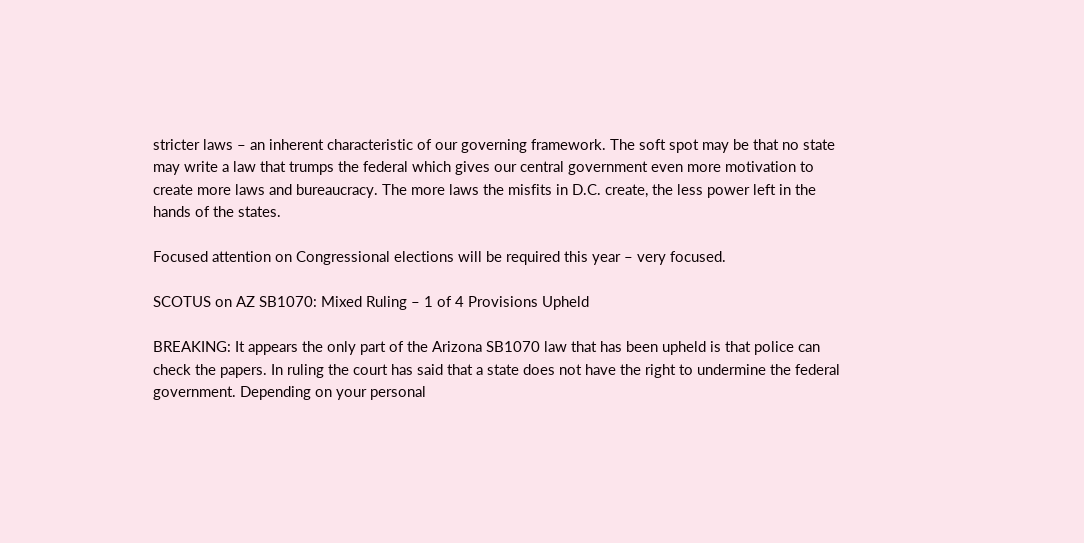stricter laws – an inherent characteristic of our governing framework. The soft spot may be that no state may write a law that trumps the federal which gives our central government even more motivation to create more laws and bureaucracy. The more laws the misfits in D.C. create, the less power left in the hands of the states.

Focused attention on Congressional elections will be required this year – very focused.

SCOTUS on AZ SB1070: Mixed Ruling – 1 of 4 Provisions Upheld

BREAKING: It appears the only part of the Arizona SB1070 law that has been upheld is that police can check the papers. In ruling the court has said that a state does not have the right to undermine the federal government. Depending on your personal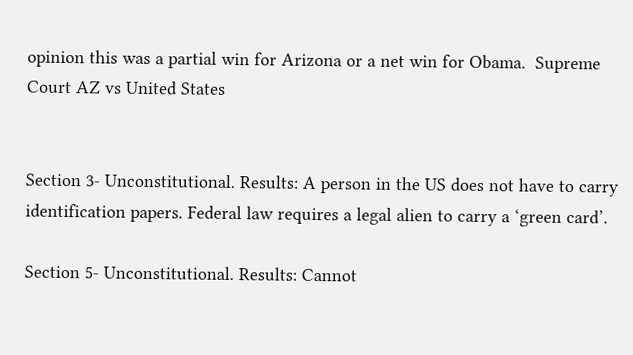opinion this was a partial win for Arizona or a net win for Obama.  Supreme Court AZ vs United States


Section 3- Unconstitutional. Results: A person in the US does not have to carry identification papers. Federal law requires a legal alien to carry a ‘green card’.

Section 5- Unconstitutional. Results: Cannot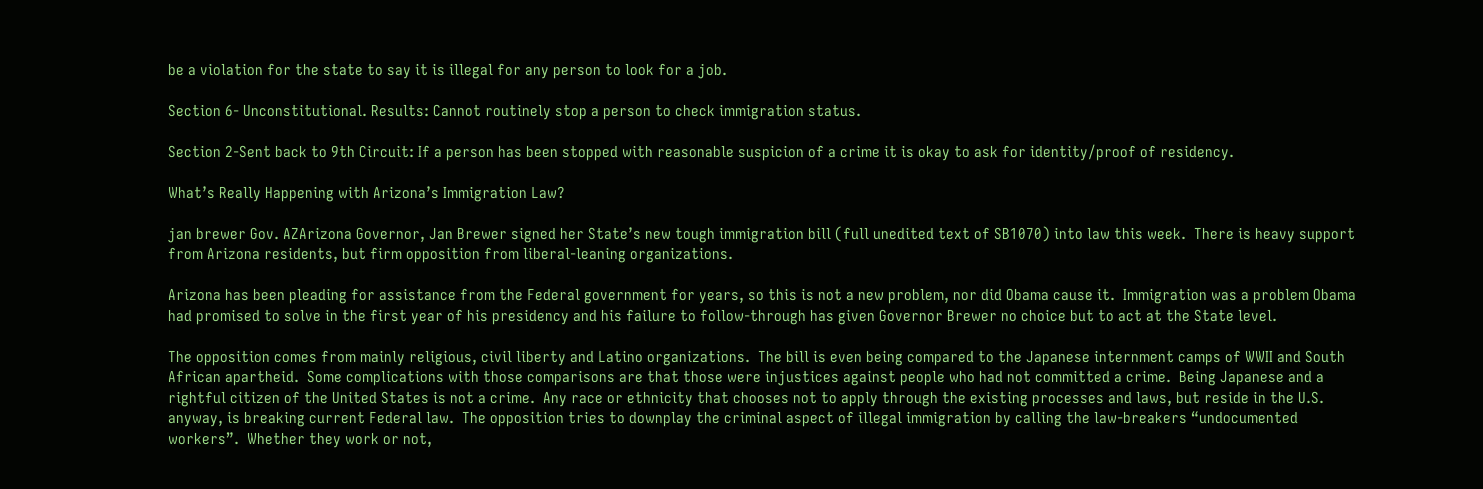be a violation for the state to say it is illegal for any person to look for a job.

Section 6- Unconstitutional. Results: Cannot routinely stop a person to check immigration status.

Section 2-Sent back to 9th Circuit: If a person has been stopped with reasonable suspicion of a crime it is okay to ask for identity/proof of residency.

What’s Really Happening with Arizona’s Immigration Law?

jan brewer Gov. AZArizona Governor, Jan Brewer signed her State’s new tough immigration bill (full unedited text of SB1070) into law this week.  There is heavy support from Arizona residents, but firm opposition from liberal-leaning organizations.

Arizona has been pleading for assistance from the Federal government for years, so this is not a new problem, nor did Obama cause it.  Immigration was a problem Obama had promised to solve in the first year of his presidency and his failure to follow-through has given Governor Brewer no choice but to act at the State level.

The opposition comes from mainly religious, civil liberty and Latino organizations.  The bill is even being compared to the Japanese internment camps of WWII and South African apartheid.  Some complications with those comparisons are that those were injustices against people who had not committed a crime.  Being Japanese and a rightful citizen of the United States is not a crime.  Any race or ethnicity that chooses not to apply through the existing processes and laws, but reside in the U.S. anyway, is breaking current Federal law.  The opposition tries to downplay the criminal aspect of illegal immigration by calling the law-breakers “undocumented workers”.  Whether they work or not,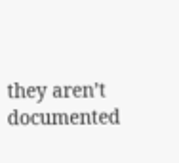they aren’t documented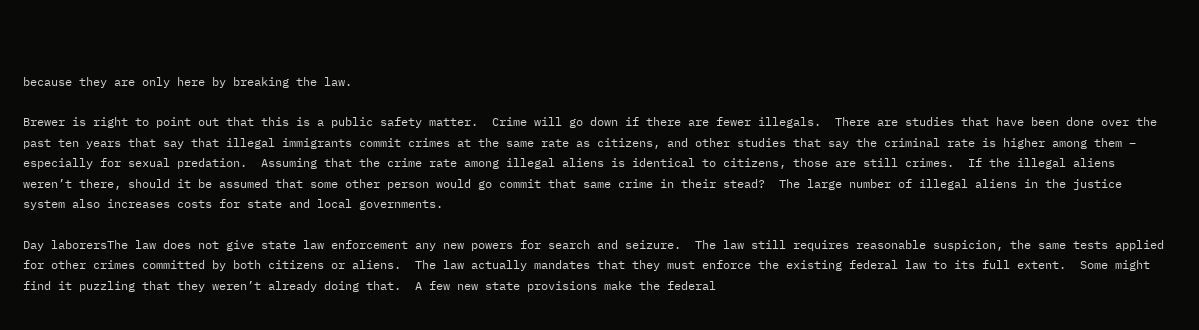because they are only here by breaking the law.

Brewer is right to point out that this is a public safety matter.  Crime will go down if there are fewer illegals.  There are studies that have been done over the past ten years that say that illegal immigrants commit crimes at the same rate as citizens, and other studies that say the criminal rate is higher among them – especially for sexual predation.  Assuming that the crime rate among illegal aliens is identical to citizens, those are still crimes.  If the illegal aliens weren’t there, should it be assumed that some other person would go commit that same crime in their stead?  The large number of illegal aliens in the justice system also increases costs for state and local governments.

Day laborersThe law does not give state law enforcement any new powers for search and seizure.  The law still requires reasonable suspicion, the same tests applied for other crimes committed by both citizens or aliens.  The law actually mandates that they must enforce the existing federal law to its full extent.  Some might find it puzzling that they weren’t already doing that.  A few new state provisions make the federal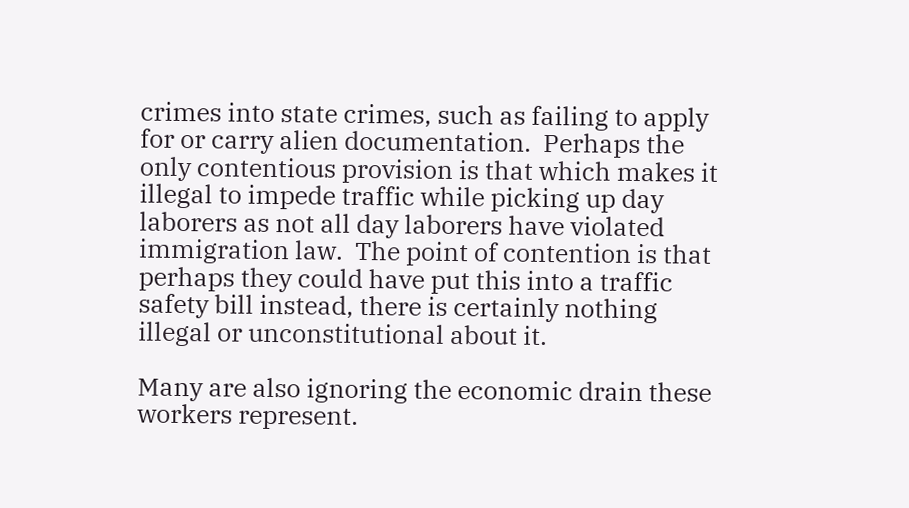crimes into state crimes, such as failing to apply for or carry alien documentation.  Perhaps the only contentious provision is that which makes it illegal to impede traffic while picking up day laborers as not all day laborers have violated immigration law.  The point of contention is that perhaps they could have put this into a traffic safety bill instead, there is certainly nothing illegal or unconstitutional about it.

Many are also ignoring the economic drain these workers represent.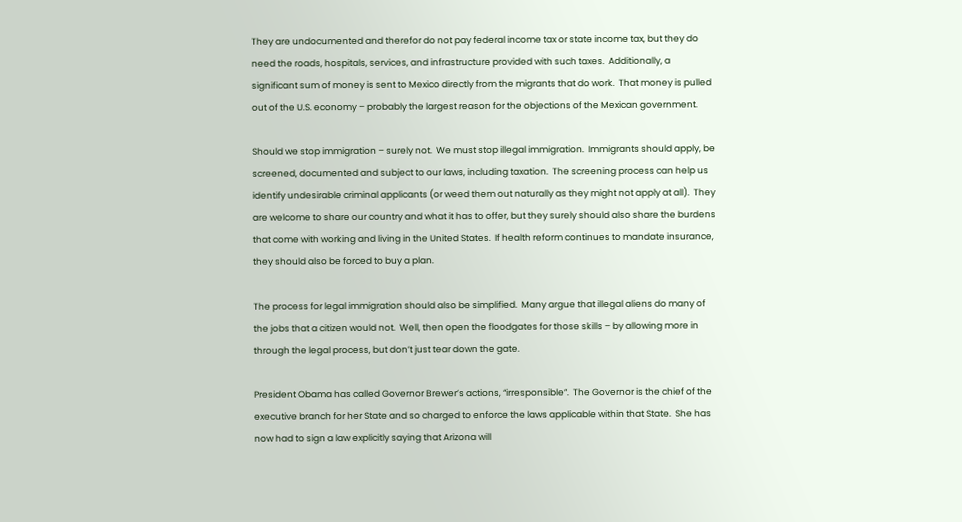They are undocumented and therefor do not pay federal income tax or state income tax, but they do need the roads, hospitals, services, and infrastructure provided with such taxes.  Additionally, a significant sum of money is sent to Mexico directly from the migrants that do work.  That money is pulled out of the U.S. economy – probably the largest reason for the objections of the Mexican government.

Should we stop immigration – surely not.  We must stop illegal immigration.  Immigrants should apply, be screened, documented and subject to our laws, including taxation.  The screening process can help us identify undesirable criminal applicants (or weed them out naturally as they might not apply at all).  They are welcome to share our country and what it has to offer, but they surely should also share the burdens that come with working and living in the United States.  If health reform continues to mandate insurance, they should also be forced to buy a plan.

The process for legal immigration should also be simplified.  Many argue that illegal aliens do many of the jobs that a citizen would not.  Well, then open the floodgates for those skills – by allowing more in through the legal process, but don’t just tear down the gate.

President Obama has called Governor Brewer’s actions, “irresponsible”.  The Governor is the chief of the executive branch for her State and so charged to enforce the laws applicable within that State.  She has now had to sign a law explicitly saying that Arizona will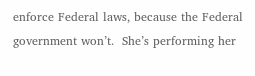enforce Federal laws, because the Federal government won’t.  She’s performing her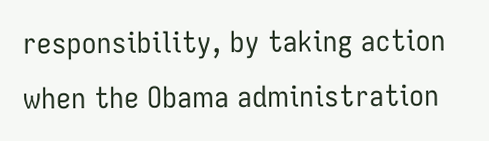responsibility, by taking action when the Obama administration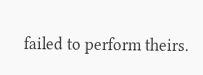failed to perform theirs.